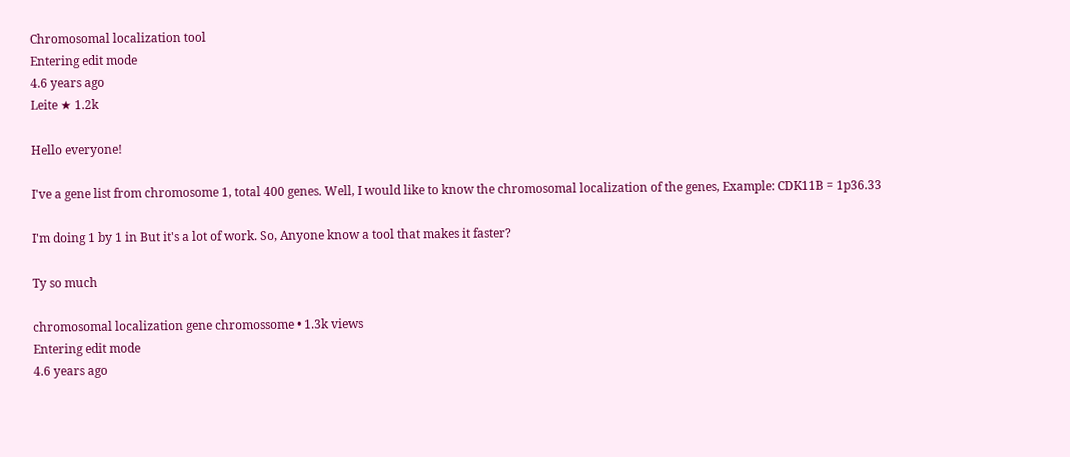Chromosomal localization tool
Entering edit mode
4.6 years ago
Leite ★ 1.2k

Hello everyone!

I've a gene list from chromosome 1, total 400 genes. Well, I would like to know the chromosomal localization of the genes, Example: CDK11B = 1p36.33

I'm doing 1 by 1 in But it's a lot of work. So, Anyone know a tool that makes it faster?

Ty so much

chromosomal localization gene chromossome • 1.3k views
Entering edit mode
4.6 years ago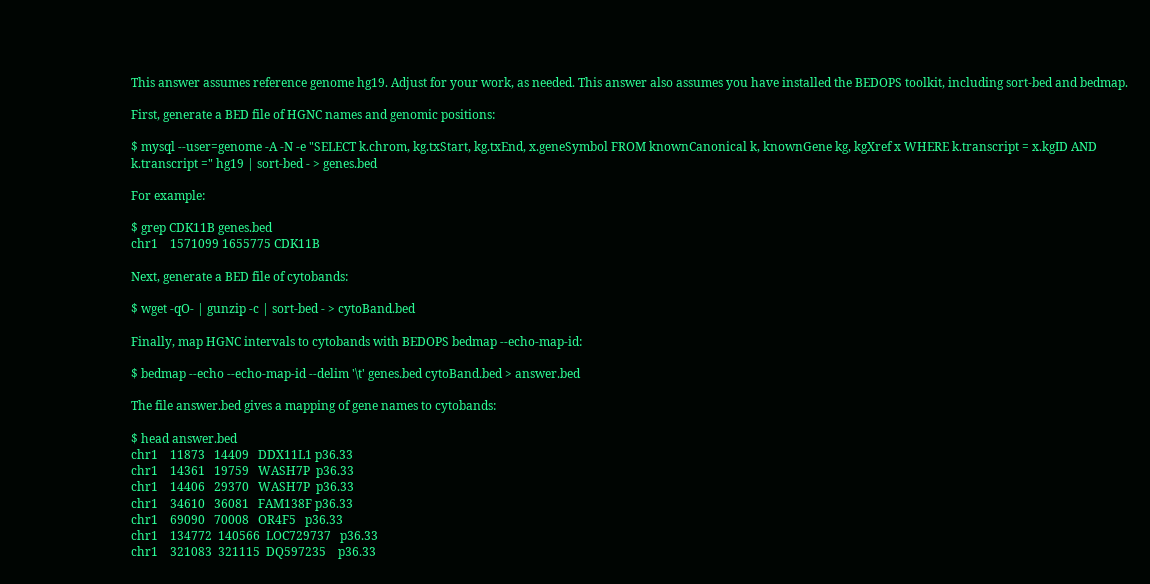This answer assumes reference genome hg19. Adjust for your work, as needed. This answer also assumes you have installed the BEDOPS toolkit, including sort-bed and bedmap.

First, generate a BED file of HGNC names and genomic positions:

$ mysql --user=genome -A -N -e "SELECT k.chrom, kg.txStart, kg.txEnd, x.geneSymbol FROM knownCanonical k, knownGene kg, kgXref x WHERE k.transcript = x.kgID AND k.transcript =" hg19 | sort-bed - > genes.bed

For example:

$ grep CDK11B genes.bed
chr1    1571099 1655775 CDK11B

Next, generate a BED file of cytobands:

$ wget -qO- | gunzip -c | sort-bed - > cytoBand.bed

Finally, map HGNC intervals to cytobands with BEDOPS bedmap --echo-map-id:

$ bedmap --echo --echo-map-id --delim '\t' genes.bed cytoBand.bed > answer.bed

The file answer.bed gives a mapping of gene names to cytobands:

$ head answer.bed
chr1    11873   14409   DDX11L1 p36.33
chr1    14361   19759   WASH7P  p36.33
chr1    14406   29370   WASH7P  p36.33
chr1    34610   36081   FAM138F p36.33
chr1    69090   70008   OR4F5   p36.33
chr1    134772  140566  LOC729737   p36.33
chr1    321083  321115  DQ597235    p36.33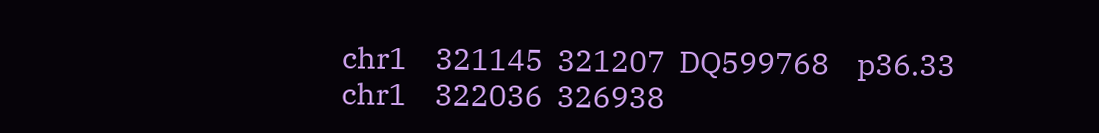chr1    321145  321207  DQ599768    p36.33
chr1    322036  326938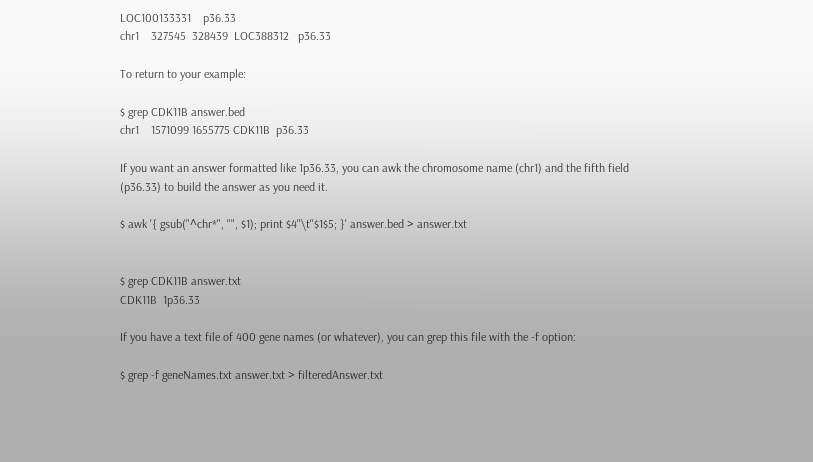LOC100133331    p36.33
chr1    327545  328439  LOC388312   p36.33

To return to your example:

$ grep CDK11B answer.bed
chr1    1571099 1655775 CDK11B  p36.33

If you want an answer formatted like 1p36.33, you can awk the chromosome name (chr1) and the fifth field (p36.33) to build the answer as you need it.

$ awk '{ gsub("^chr*", "", $1); print $4"\t"$1$5; }' answer.bed > answer.txt


$ grep CDK11B answer.txt
CDK11B  1p36.33

If you have a text file of 400 gene names (or whatever), you can grep this file with the -f option:

$ grep -f geneNames.txt answer.txt > filteredAnswer.txt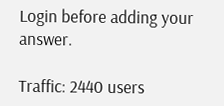Login before adding your answer.

Traffic: 2440 users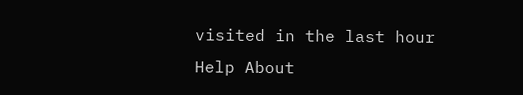visited in the last hour
Help About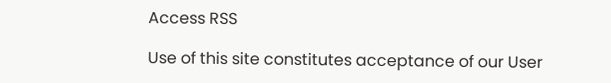Access RSS

Use of this site constitutes acceptance of our User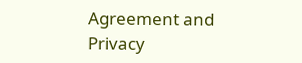Agreement and Privacy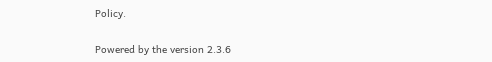Policy.

Powered by the version 2.3.6